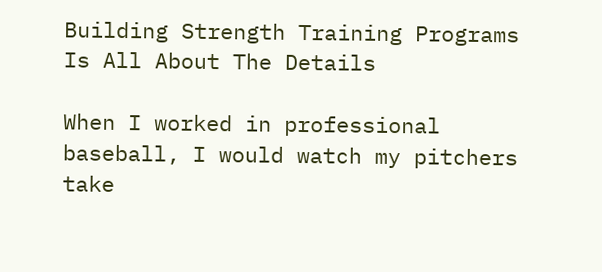Building Strength Training Programs Is All About The Details

When I worked in professional baseball, I would watch my pitchers take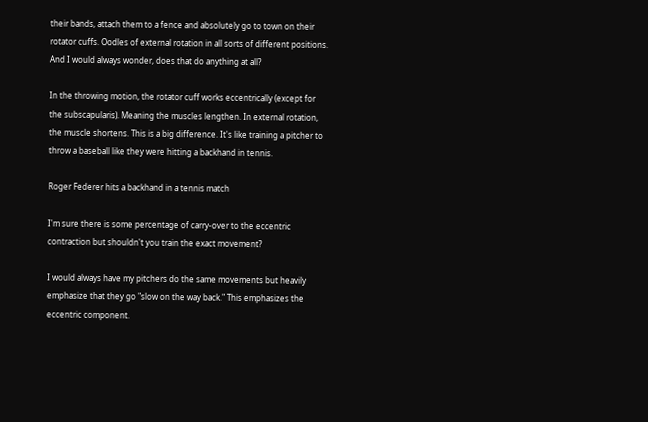their bands, attach them to a fence and absolutely go to town on their rotator cuffs. Oodles of external rotation in all sorts of different positions. And I would always wonder, does that do anything at all?

In the throwing motion, the rotator cuff works eccentrically (except for the subscapularis). Meaning the muscles lengthen. In external rotation, the muscle shortens. This is a big difference. It's like training a pitcher to throw a baseball like they were hitting a backhand in tennis.

Roger Federer hits a backhand in a tennis match

I'm sure there is some percentage of carry-over to the eccentric contraction but shouldn't you train the exact movement?

I would always have my pitchers do the same movements but heavily emphasize that they go "slow on the way back." This emphasizes the eccentric component.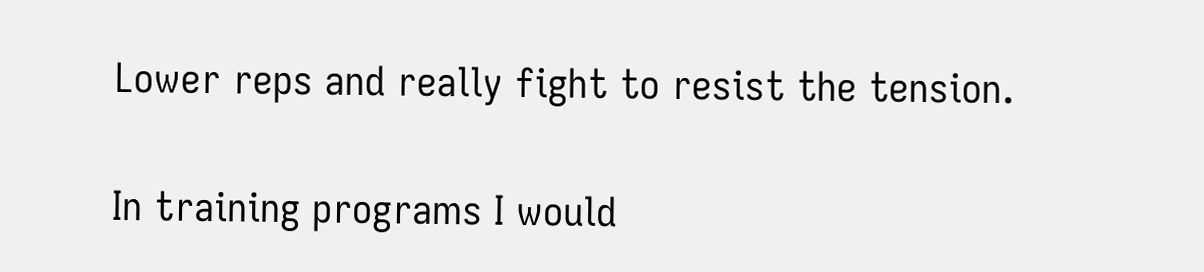Lower reps and really fight to resist the tension.

In training programs I would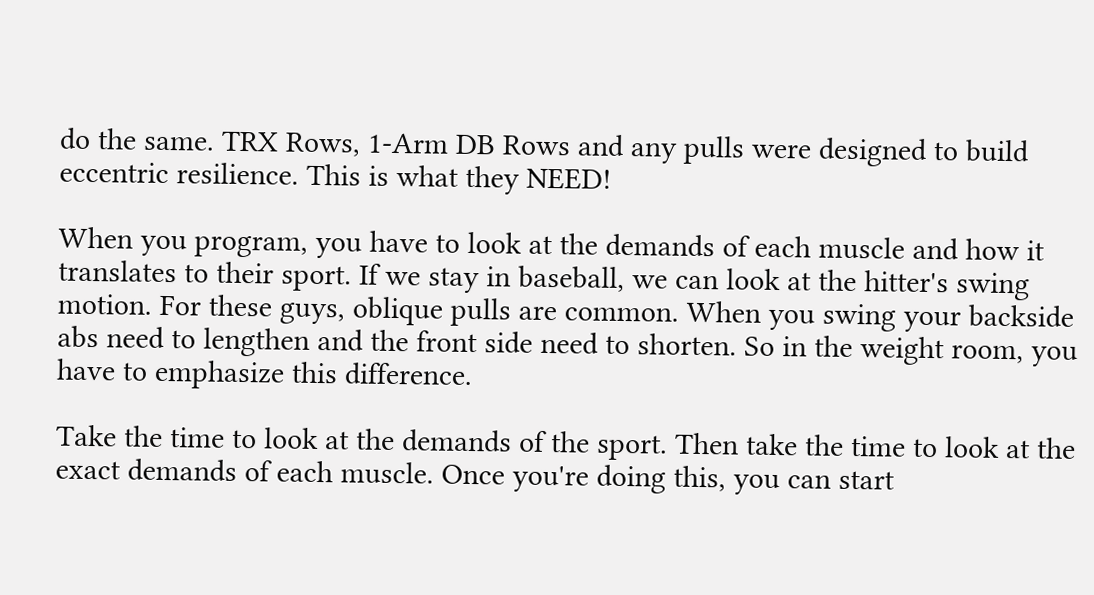do the same. TRX Rows, 1-Arm DB Rows and any pulls were designed to build eccentric resilience. This is what they NEED!

When you program, you have to look at the demands of each muscle and how it translates to their sport. If we stay in baseball, we can look at the hitter's swing motion. For these guys, oblique pulls are common. When you swing your backside abs need to lengthen and the front side need to shorten. So in the weight room, you have to emphasize this difference.

Take the time to look at the demands of the sport. Then take the time to look at the exact demands of each muscle. Once you're doing this, you can start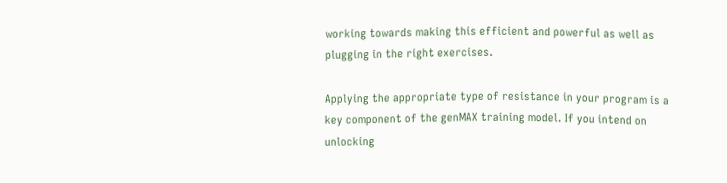working towards making this efficient and powerful as well as plugging in the right exercises.

Applying the appropriate type of resistance in your program is a key component of the genMAX training model. If you intend on unlocking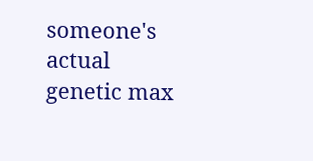someone's actual genetic max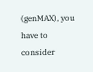(genMAX), you have to consider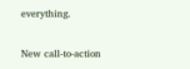everything.

New call-to-action